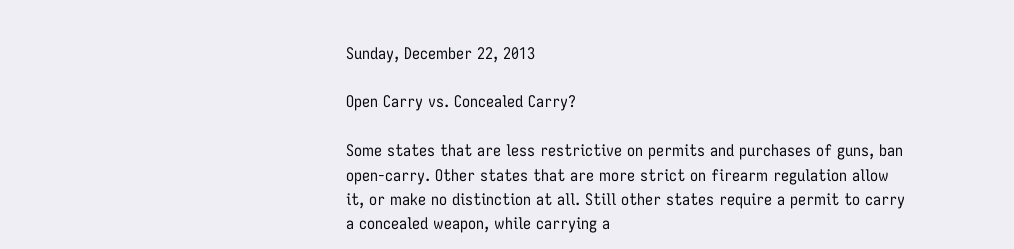Sunday, December 22, 2013

Open Carry vs. Concealed Carry?

Some states that are less restrictive on permits and purchases of guns, ban open-carry. Other states that are more strict on firearm regulation allow it, or make no distinction at all. Still other states require a permit to carry a concealed weapon, while carrying a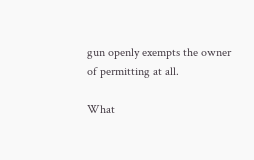gun openly exempts the owner of permitting at all.

What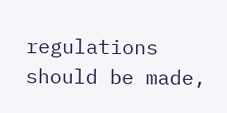regulations should be made,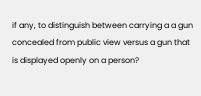if any, to distinguish between carrying a a gun concealed from public view versus a gun that is displayed openly on a person?